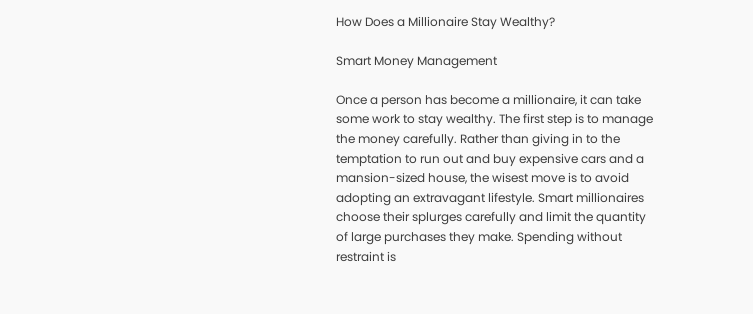How Does a Millionaire Stay Wealthy?

Smart Money Management

Once a person has become a millionaire, it can take some work to stay wealthy. The first step is to manage the money carefully. Rather than giving in to the temptation to run out and buy expensive cars and a mansion-sized house, the wisest move is to avoid adopting an extravagant lifestyle. Smart millionaires choose their splurges carefully and limit the quantity of large purchases they make. Spending without restraint is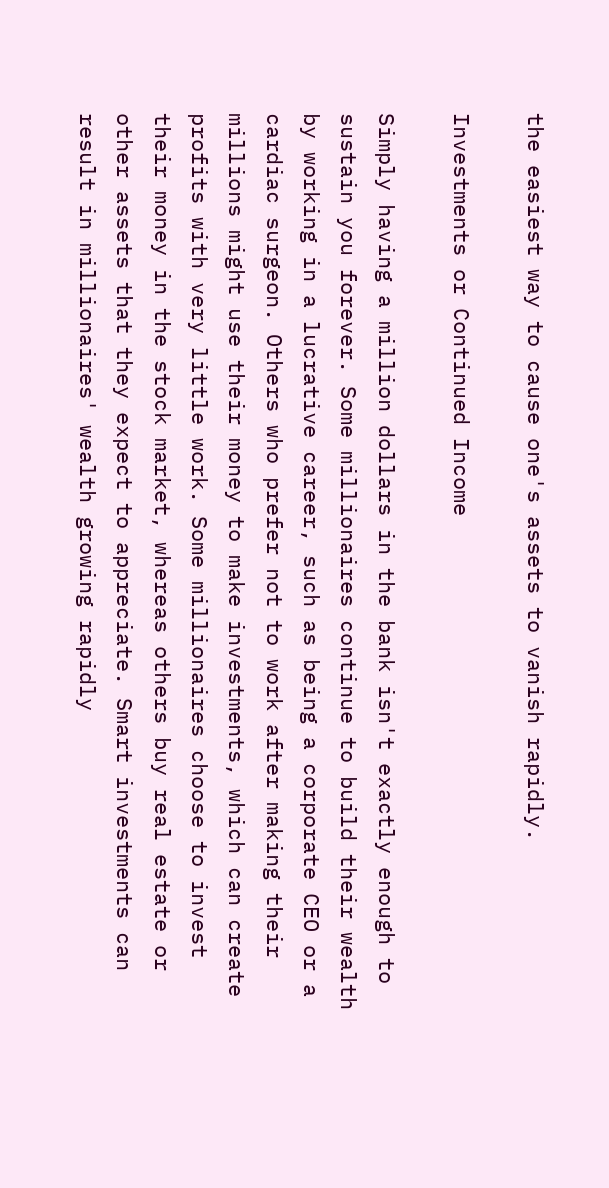the easiest way to cause one's assets to vanish rapidly.

Investments or Continued Income

Simply having a million dollars in the bank isn't exactly enough to sustain you forever. Some millionaires continue to build their wealth by working in a lucrative career, such as being a corporate CEO or a cardiac surgeon. Others who prefer not to work after making their millions might use their money to make investments, which can create profits with very little work. Some millionaires choose to invest their money in the stock market, whereas others buy real estate or other assets that they expect to appreciate. Smart investments can result in millionaires' wealth growing rapidly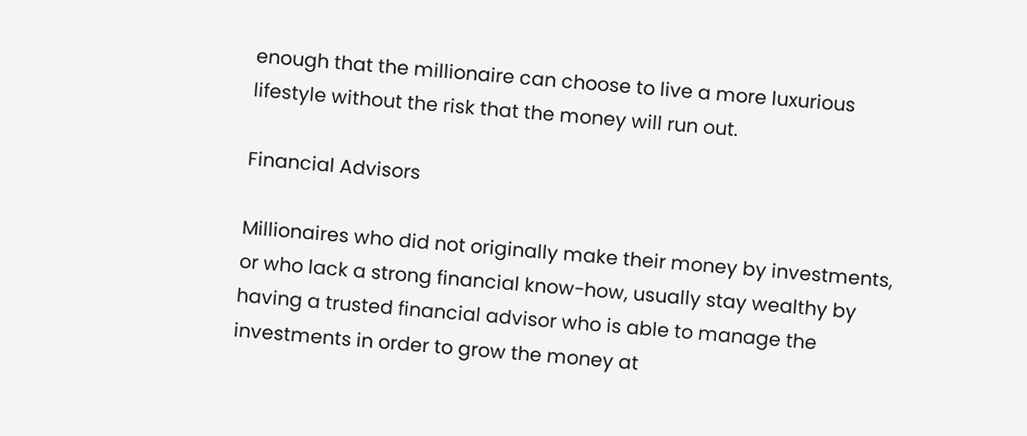enough that the millionaire can choose to live a more luxurious lifestyle without the risk that the money will run out.

Financial Advisors

Millionaires who did not originally make their money by investments, or who lack a strong financial know-how, usually stay wealthy by having a trusted financial advisor who is able to manage the investments in order to grow the money at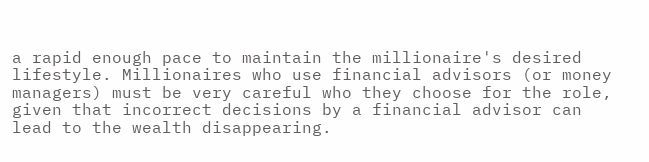a rapid enough pace to maintain the millionaire's desired lifestyle. Millionaires who use financial advisors (or money managers) must be very careful who they choose for the role, given that incorrect decisions by a financial advisor can lead to the wealth disappearing.